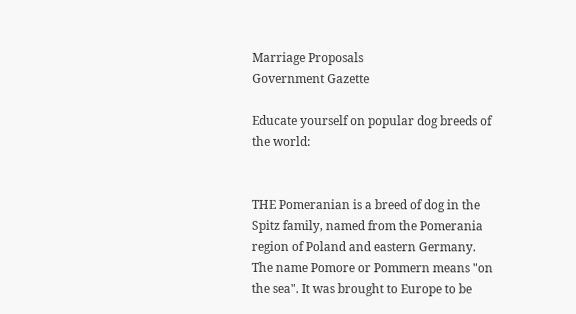Marriage Proposals
Government Gazette

Educate yourself on popular dog breeds of the world:


THE Pomeranian is a breed of dog in the Spitz family, named from the Pomerania region of Poland and eastern Germany. The name Pomore or Pommern means "on the sea". It was brought to Europe to be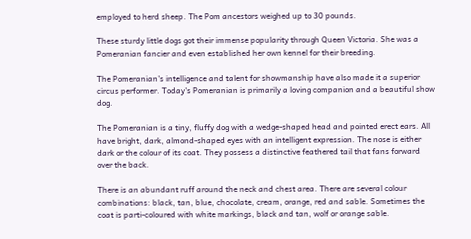employed to herd sheep. The Pom ancestors weighed up to 30 pounds.

These sturdy little dogs got their immense popularity through Queen Victoria. She was a Pomeranian fancier and even established her own kennel for their breeding.

The Pomeranian's intelligence and talent for showmanship have also made it a superior circus performer. Today's Pomeranian is primarily a loving companion and a beautiful show dog.

The Pomeranian is a tiny, fluffy dog with a wedge-shaped head and pointed erect ears. All have bright, dark, almond-shaped eyes with an intelligent expression. The nose is either dark or the colour of its coat. They possess a distinctive feathered tail that fans forward over the back.

There is an abundant ruff around the neck and chest area. There are several colour combinations: black, tan, blue, chocolate, cream, orange, red and sable. Sometimes the coat is parti-coloured with white markings, black and tan, wolf or orange sable.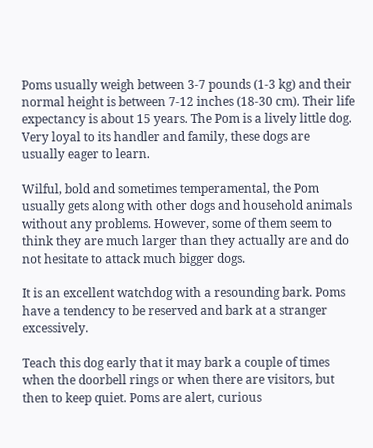Poms usually weigh between 3-7 pounds (1-3 kg) and their normal height is between 7-12 inches (18-30 cm). Their life expectancy is about 15 years. The Pom is a lively little dog. Very loyal to its handler and family, these dogs are usually eager to learn.

Wilful, bold and sometimes temperamental, the Pom usually gets along with other dogs and household animals without any problems. However, some of them seem to think they are much larger than they actually are and do not hesitate to attack much bigger dogs.

It is an excellent watchdog with a resounding bark. Poms have a tendency to be reserved and bark at a stranger excessively.

Teach this dog early that it may bark a couple of times when the doorbell rings or when there are visitors, but then to keep quiet. Poms are alert, curious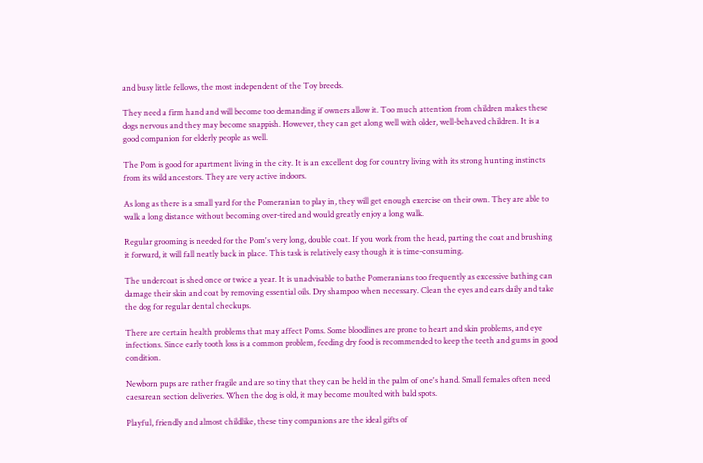and busy little fellows, the most independent of the Toy breeds.

They need a firm hand and will become too demanding if owners allow it. Too much attention from children makes these dogs nervous and they may become snappish. However, they can get along well with older, well-behaved children. It is a good companion for elderly people as well.

The Pom is good for apartment living in the city. It is an excellent dog for country living with its strong hunting instincts from its wild ancestors. They are very active indoors.

As long as there is a small yard for the Pomeranian to play in, they will get enough exercise on their own. They are able to walk a long distance without becoming over-tired and would greatly enjoy a long walk.

Regular grooming is needed for the Pom's very long, double coat. If you work from the head, parting the coat and brushing it forward, it will fall neatly back in place. This task is relatively easy though it is time-consuming.

The undercoat is shed once or twice a year. It is unadvisable to bathe Pomeranians too frequently as excessive bathing can damage their skin and coat by removing essential oils. Dry shampoo when necessary. Clean the eyes and ears daily and take the dog for regular dental checkups.

There are certain health problems that may affect Poms. Some bloodlines are prone to heart and skin problems, and eye infections. Since early tooth loss is a common problem, feeding dry food is recommended to keep the teeth and gums in good condition.

Newborn pups are rather fragile and are so tiny that they can be held in the palm of one's hand. Small females often need caesarean section deliveries. When the dog is old, it may become moulted with bald spots.

Playful, friendly and almost childlike, these tiny companions are the ideal gifts of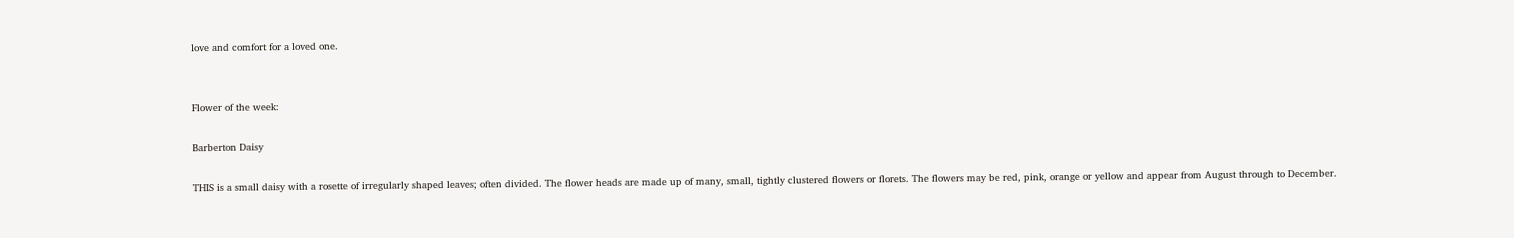love and comfort for a loved one.


Flower of the week:

Barberton Daisy

THIS is a small daisy with a rosette of irregularly shaped leaves; often divided. The flower heads are made up of many, small, tightly clustered flowers or florets. The flowers may be red, pink, orange or yellow and appear from August through to December.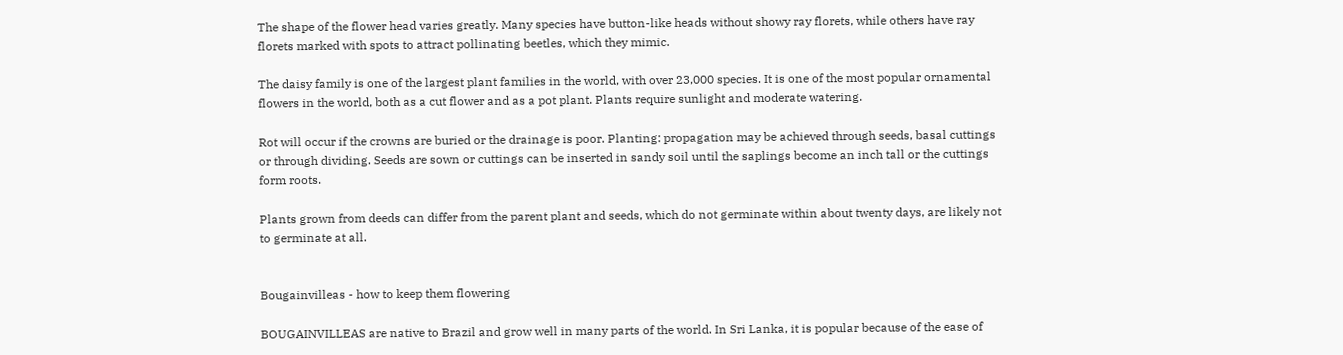The shape of the flower head varies greatly. Many species have button-like heads without showy ray florets, while others have ray florets marked with spots to attract pollinating beetles, which they mimic.

The daisy family is one of the largest plant families in the world, with over 23,000 species. It is one of the most popular ornamental flowers in the world, both as a cut flower and as a pot plant. Plants require sunlight and moderate watering.

Rot will occur if the crowns are buried or the drainage is poor. Planting: propagation may be achieved through seeds, basal cuttings or through dividing. Seeds are sown or cuttings can be inserted in sandy soil until the saplings become an inch tall or the cuttings form roots.

Plants grown from deeds can differ from the parent plant and seeds, which do not germinate within about twenty days, are likely not to germinate at all.


Bougainvilleas - how to keep them flowering

BOUGAINVILLEAS are native to Brazil and grow well in many parts of the world. In Sri Lanka, it is popular because of the ease of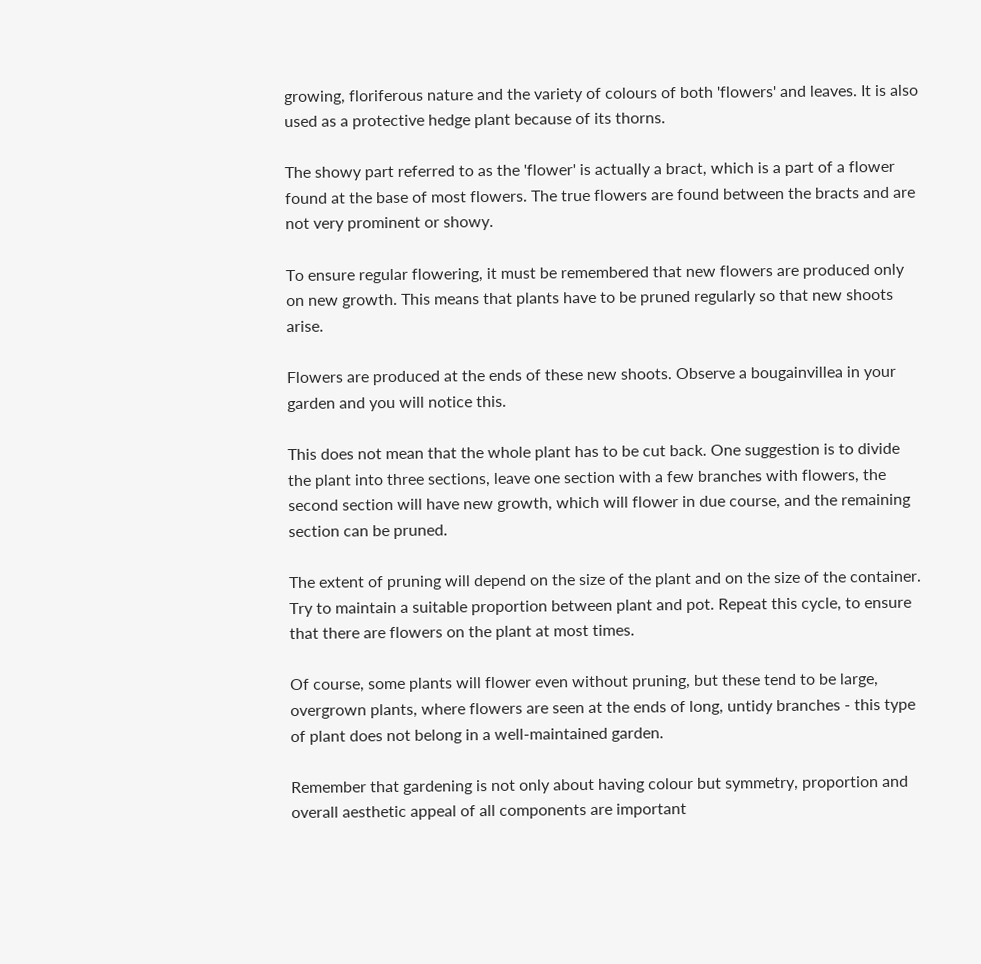growing, floriferous nature and the variety of colours of both 'flowers' and leaves. It is also used as a protective hedge plant because of its thorns.

The showy part referred to as the 'flower' is actually a bract, which is a part of a flower found at the base of most flowers. The true flowers are found between the bracts and are not very prominent or showy.

To ensure regular flowering, it must be remembered that new flowers are produced only on new growth. This means that plants have to be pruned regularly so that new shoots arise.

Flowers are produced at the ends of these new shoots. Observe a bougainvillea in your garden and you will notice this.

This does not mean that the whole plant has to be cut back. One suggestion is to divide the plant into three sections, leave one section with a few branches with flowers, the second section will have new growth, which will flower in due course, and the remaining section can be pruned.

The extent of pruning will depend on the size of the plant and on the size of the container. Try to maintain a suitable proportion between plant and pot. Repeat this cycle, to ensure that there are flowers on the plant at most times.

Of course, some plants will flower even without pruning, but these tend to be large, overgrown plants, where flowers are seen at the ends of long, untidy branches - this type of plant does not belong in a well-maintained garden.

Remember that gardening is not only about having colour but symmetry, proportion and overall aesthetic appeal of all components are important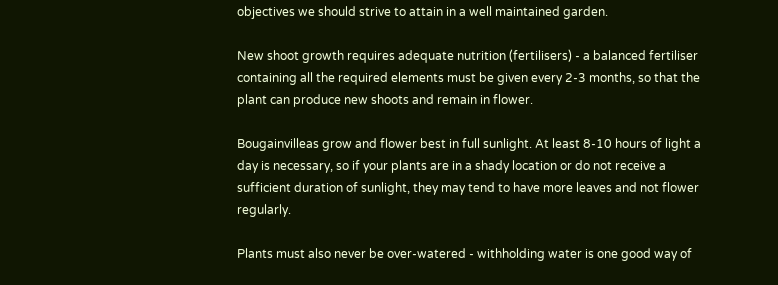objectives we should strive to attain in a well maintained garden.

New shoot growth requires adequate nutrition (fertilisers) - a balanced fertiliser containing all the required elements must be given every 2-3 months, so that the plant can produce new shoots and remain in flower.

Bougainvilleas grow and flower best in full sunlight. At least 8-10 hours of light a day is necessary, so if your plants are in a shady location or do not receive a sufficient duration of sunlight, they may tend to have more leaves and not flower regularly.

Plants must also never be over-watered - withholding water is one good way of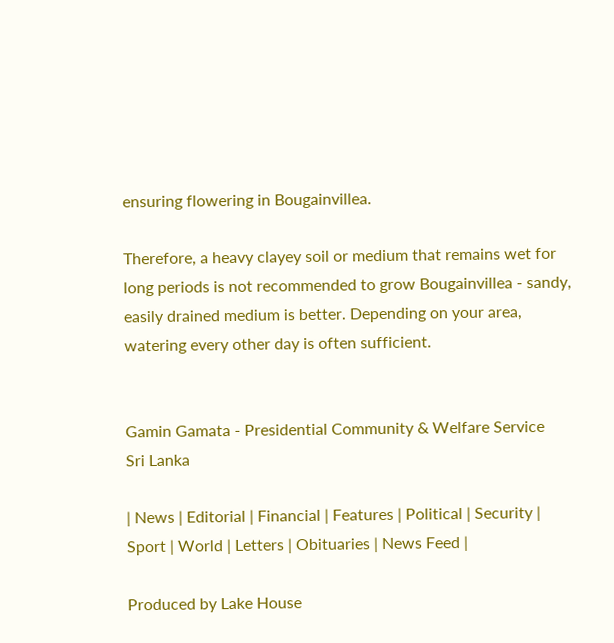ensuring flowering in Bougainvillea.

Therefore, a heavy clayey soil or medium that remains wet for long periods is not recommended to grow Bougainvillea - sandy, easily drained medium is better. Depending on your area, watering every other day is often sufficient.


Gamin Gamata - Presidential Community & Welfare Service
Sri Lanka

| News | Editorial | Financial | Features | Political | Security | Sport | World | Letters | Obituaries | News Feed |

Produced by Lake House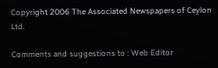Copyright 2006 The Associated Newspapers of Ceylon Ltd.

Comments and suggestions to : Web Editor